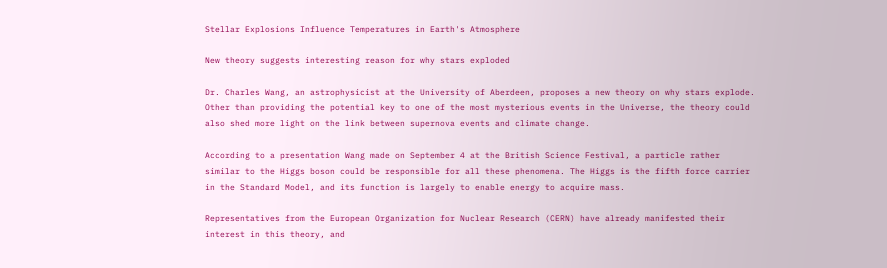Stellar Explosions Influence Temperatures in Earth's Atmosphere

New theory suggests interesting reason for why stars exploded

Dr. Charles Wang, an astrophysicist at the University of Aberdeen, proposes a new theory on why stars explode. Other than providing the potential key to one of the most mysterious events in the Universe, the theory could also shed more light on the link between supernova events and climate change.

According to a presentation Wang made on September 4 at the British Science Festival, a particle rather similar to the Higgs boson could be responsible for all these phenomena. The Higgs is the fifth force carrier in the Standard Model, and its function is largely to enable energy to acquire mass.

Representatives from the European Organization for Nuclear Research (CERN) have already manifested their interest in this theory, and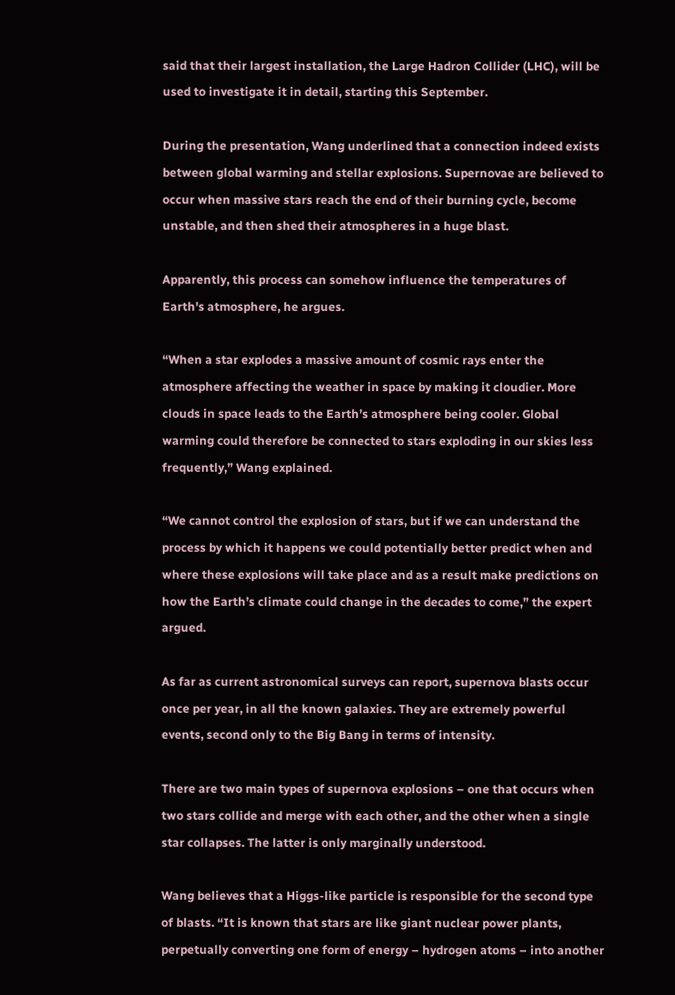said that their largest installation, the Large Hadron Collider (LHC), will be used to investigate it in detail, starting this September.

During the presentation, Wang underlined that a connection indeed exists between global warming and stellar explosions. Supernovae are believed to occur when massive stars reach the end of their burning cycle, become unstable, and then shed their atmospheres in a huge blast.

Apparently, this process can somehow influence the temperatures of Earth's atmosphere, he argues.

“When a star explodes a massive amount of cosmic rays enter the atmosphere affecting the weather in space by making it cloudier. More clouds in space leads to the Earth’s atmosphere being cooler. Global warming could therefore be connected to stars exploding in our skies less frequently,” Wang explained.

“We cannot control the explosion of stars, but if we can understand the process by which it happens we could potentially better predict when and where these explosions will take place and as a result make predictions on how the Earth’s climate could change in the decades to come,” the expert argued.

As far as current astronomical surveys can report, supernova blasts occur once per year, in all the known galaxies. They are extremely powerful events, second only to the Big Bang in terms of intensity.

There are two main types of supernova explosions – one that occurs when two stars collide and merge with each other, and the other when a single star collapses. The latter is only marginally understood.

Wang believes that a Higgs-like particle is responsible for the second type of blasts. “It is known that stars are like giant nuclear power plants, perpetually converting one form of energy – hydrogen atoms – into another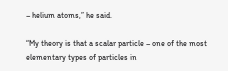– helium atoms,” he said.

“My theory is that a scalar particle – one of the most elementary types of particles in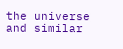the universe and similar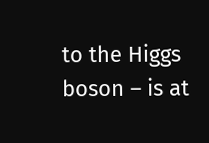to the Higgs boson – is at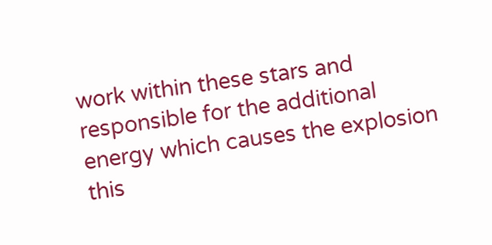work within these stars and responsible for the additional energy which causes the explosion this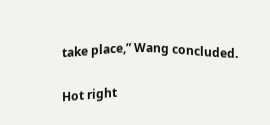take place,” Wang concluded.

Hot right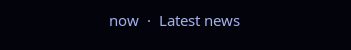now  ·  Latest news